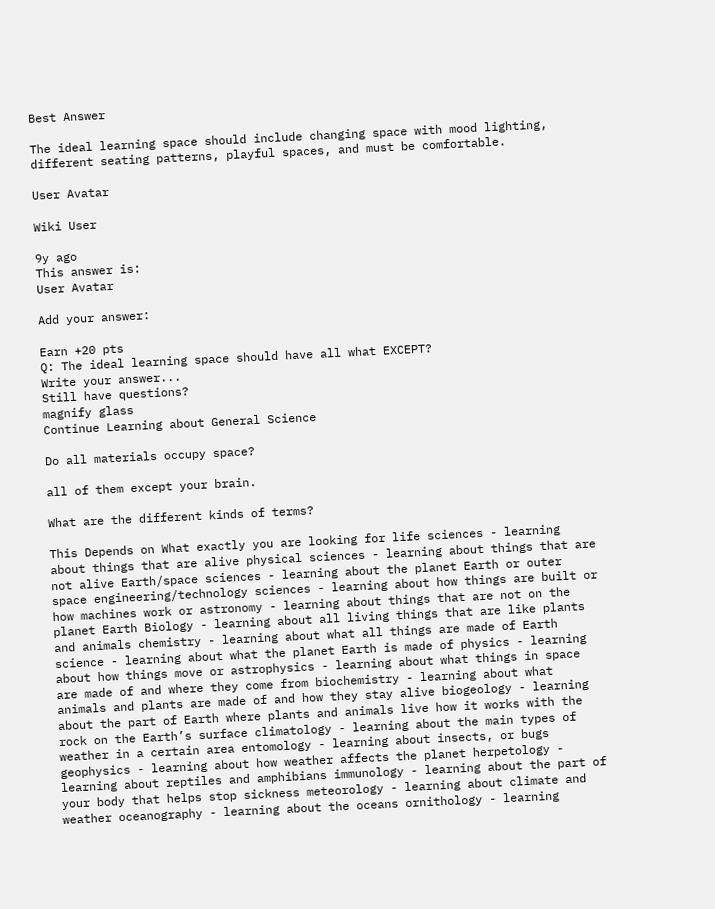Best Answer

The ideal learning space should include changing space with mood lighting, different seating patterns, playful spaces, and must be comfortable.

User Avatar

Wiki User

9y ago
This answer is:
User Avatar

Add your answer:

Earn +20 pts
Q: The ideal learning space should have all what EXCEPT?
Write your answer...
Still have questions?
magnify glass
Continue Learning about General Science

Do all materials occupy space?

all of them except your brain.

What are the different kinds of terms?

This Depends on What exactly you are looking for life sciences - learning about things that are alive physical sciences - learning about things that are not alive Earth/space sciences - learning about the planet Earth or outer space engineering/technology sciences - learning about how things are built or how machines work or astronomy - learning about things that are not on the planet Earth Biology - learning about all living things that are like plants and animals chemistry - learning about what all things are made of Earth science - learning about what the planet Earth is made of physics - learning about how things move or astrophysics - learning about what things in space are made of and where they come from biochemistry - learning about what animals and plants are made of and how they stay alive biogeology - learning about the part of Earth where plants and animals live how it works with the rock on the Earth’s surface climatology - learning about the main types of weather in a certain area entomology - learning about insects, or bugs geophysics - learning about how weather affects the planet herpetology - learning about reptiles and amphibians immunology - learning about the part of your body that helps stop sickness meteorology - learning about climate and weather oceanography - learning about the oceans ornithology - learning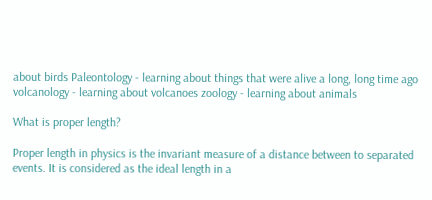about birds Paleontology - learning about things that were alive a long, long time ago volcanology - learning about volcanoes zoology - learning about animals

What is proper length?

Proper length in physics is the invariant measure of a distance between to separated events. It is considered as the ideal length in a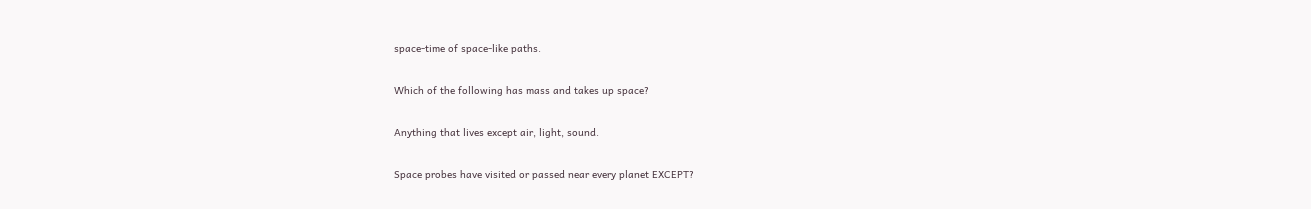space-time of space-like paths.

Which of the following has mass and takes up space?

Anything that lives except air, light, sound.

Space probes have visited or passed near every planet EXCEPT?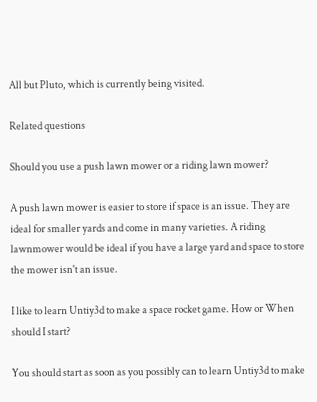All but Pluto, which is currently being visited.

Related questions

Should you use a push lawn mower or a riding lawn mower?

A push lawn mower is easier to store if space is an issue. They are ideal for smaller yards and come in many varieties. A riding lawnmower would be ideal if you have a large yard and space to store the mower isn't an issue.

I like to learn Untiy3d to make a space rocket game. How or When should I start?

You should start as soon as you possibly can to learn Untiy3d to make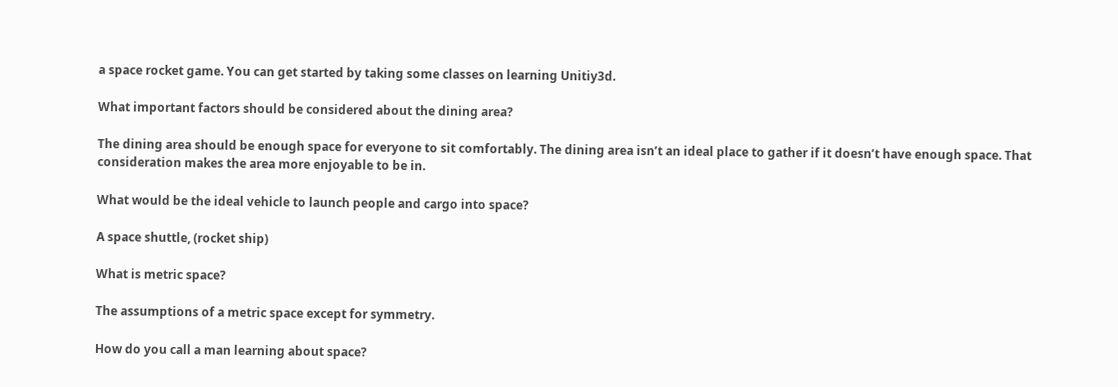a space rocket game. You can get started by taking some classes on learning Unitiy3d.

What important factors should be considered about the dining area?

The dining area should be enough space for everyone to sit comfortably. The dining area isn’t an ideal place to gather if it doesn’t have enough space. That consideration makes the area more enjoyable to be in.

What would be the ideal vehicle to launch people and cargo into space?

A space shuttle, (rocket ship)

What is metric space?

The assumptions of a metric space except for symmetry.

How do you call a man learning about space?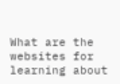What are the websites for learning about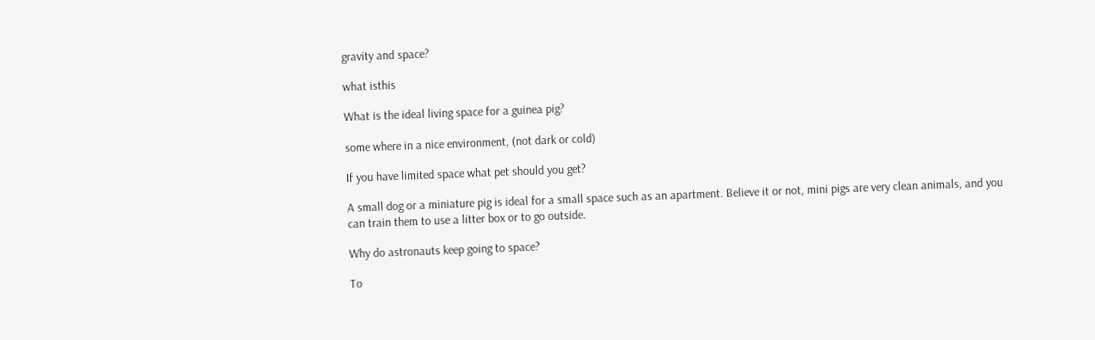gravity and space?

what isthis

What is the ideal living space for a guinea pig?

some where in a nice environment, (not dark or cold)

If you have limited space what pet should you get?

A small dog or a miniature pig is ideal for a small space such as an apartment. Believe it or not, mini pigs are very clean animals, and you can train them to use a litter box or to go outside.

Why do astronauts keep going to space?

To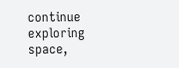continue exploring space,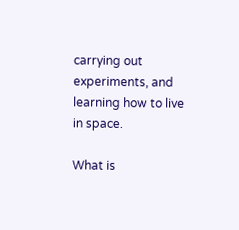carrying out experiments, and learning how to live in space.

What is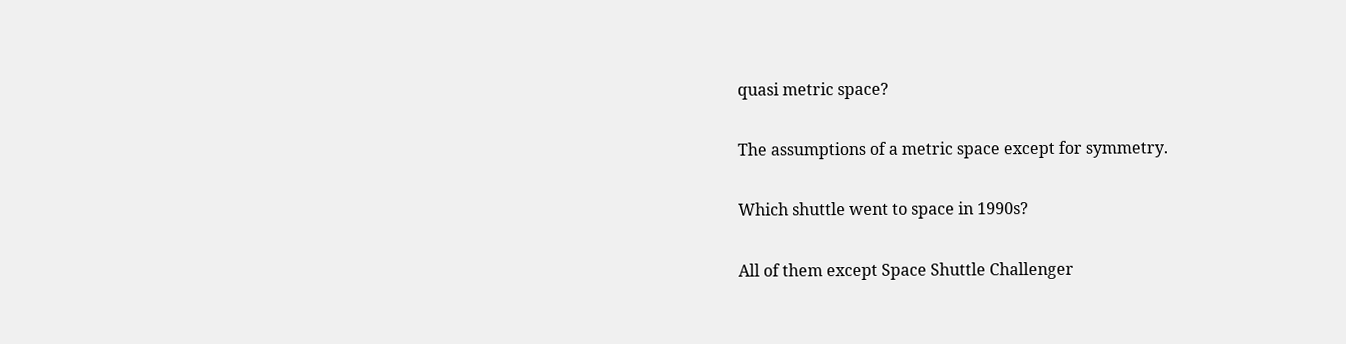quasi metric space?

The assumptions of a metric space except for symmetry.

Which shuttle went to space in 1990s?

All of them except Space Shuttle Challenger